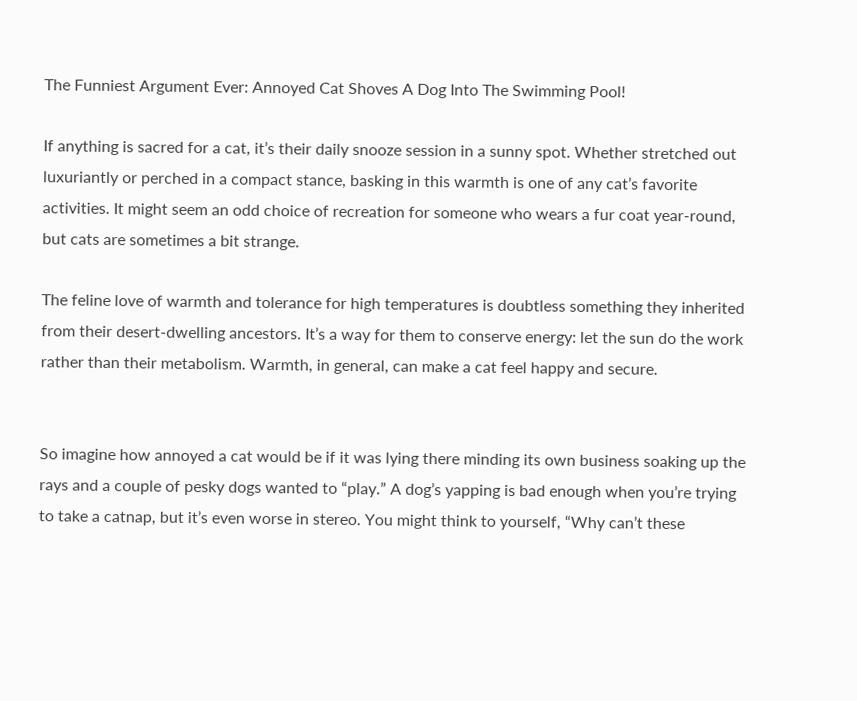The Funniest Argument Ever: Annoyed Cat Shoves A Dog Into The Swimming Pool!

If anything is sacred for a cat, it’s their daily snooze session in a sunny spot. Whether stretched out luxuriantly or perched in a compact stance, basking in this warmth is one of any cat’s favorite activities. It might seem an odd choice of recreation for someone who wears a fur coat year-round, but cats are sometimes a bit strange.

The feline love of warmth and tolerance for high temperatures is doubtless something they inherited from their desert-dwelling ancestors. It’s a way for them to conserve energy: let the sun do the work rather than their metabolism. Warmth, in general, can make a cat feel happy and secure.


So imagine how annoyed a cat would be if it was lying there minding its own business soaking up the rays and a couple of pesky dogs wanted to “play.” A dog’s yapping is bad enough when you’re trying to take a catnap, but it’s even worse in stereo. You might think to yourself, “Why can’t these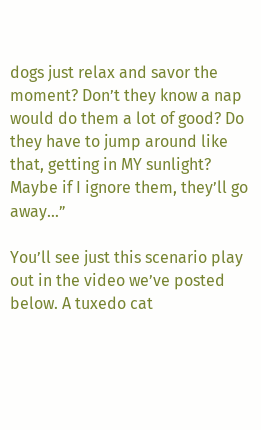dogs just relax and savor the moment? Don’t they know a nap would do them a lot of good? Do they have to jump around like that, getting in MY sunlight? Maybe if I ignore them, they’ll go away…”

You’ll see just this scenario play out in the video we’ve posted below. A tuxedo cat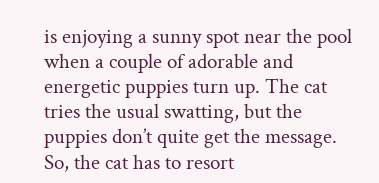is enjoying a sunny spot near the pool when a couple of adorable and energetic puppies turn up. The cat tries the usual swatting, but the puppies don’t quite get the message. So, the cat has to resort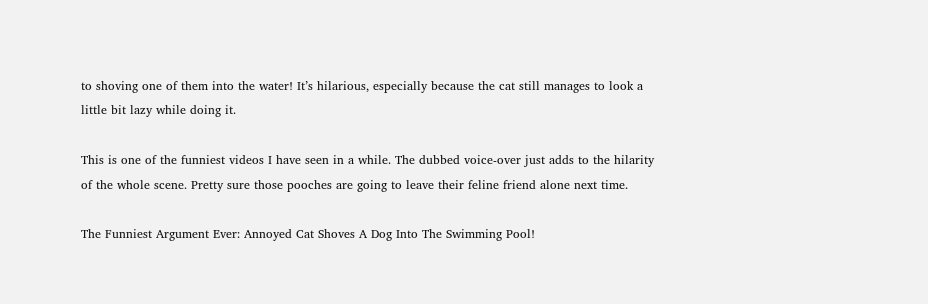to shoving one of them into the water! It’s hilarious, especially because the cat still manages to look a little bit lazy while doing it.

This is one of the funniest videos I have seen in a while. The dubbed voice-over just adds to the hilarity of the whole scene. Pretty sure those pooches are going to leave their feline friend alone next time.

The Funniest Argument Ever: Annoyed Cat Shoves A Dog Into The Swimming Pool!